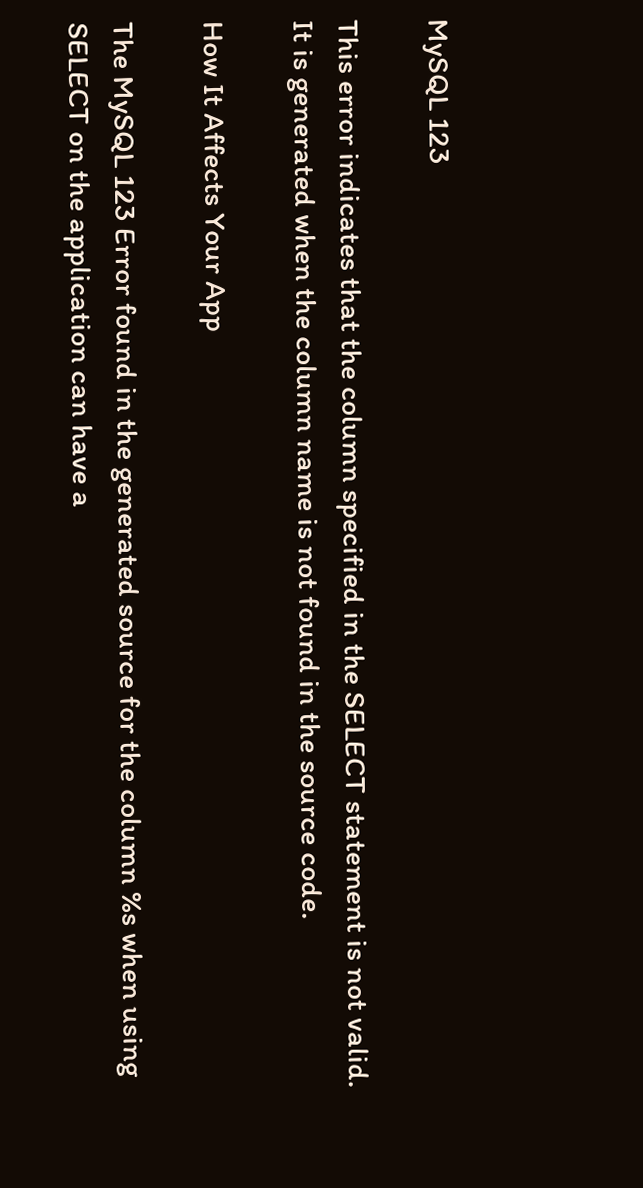MySQL 123

This error indicates that the column specified in the SELECT statement is not valid. It is generated when the column name is not found in the source code.

How It Affects Your App

The MySQL 123 Error found in the generated source for the column %s when using SELECT on the application can have a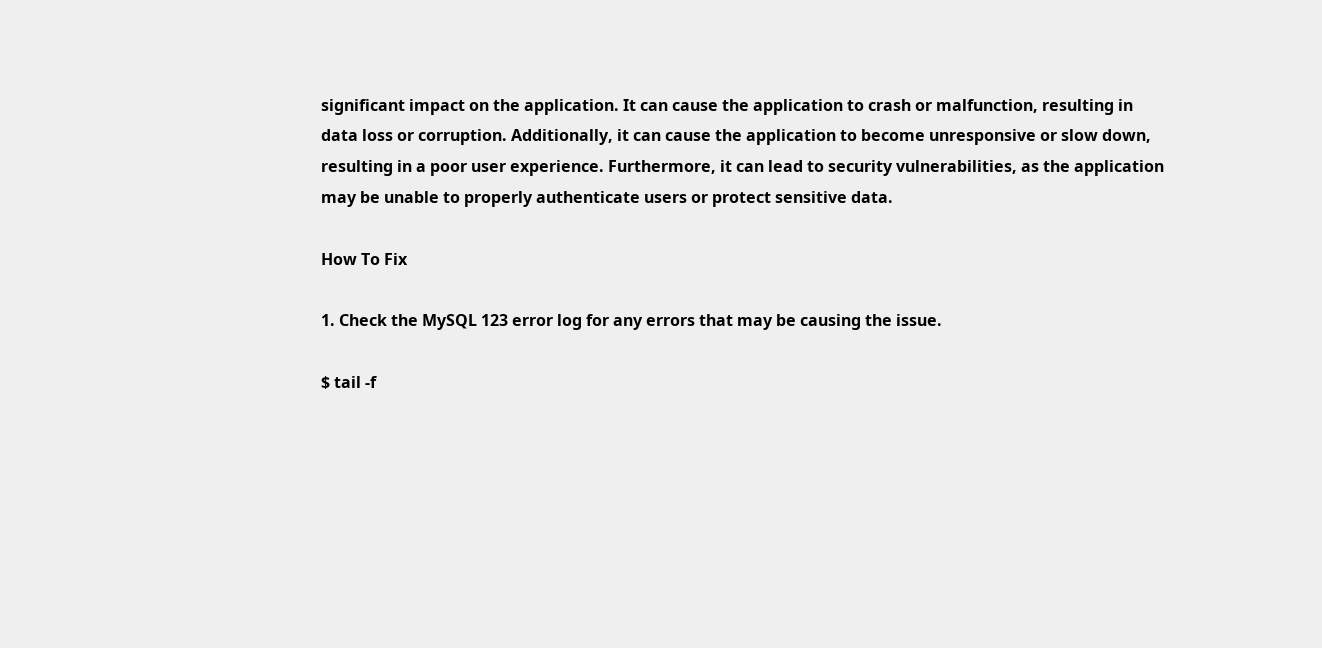significant impact on the application. It can cause the application to crash or malfunction, resulting in data loss or corruption. Additionally, it can cause the application to become unresponsive or slow down, resulting in a poor user experience. Furthermore, it can lead to security vulnerabilities, as the application may be unable to properly authenticate users or protect sensitive data.

How To Fix

1. Check the MySQL 123 error log for any errors that may be causing the issue.

$ tail -f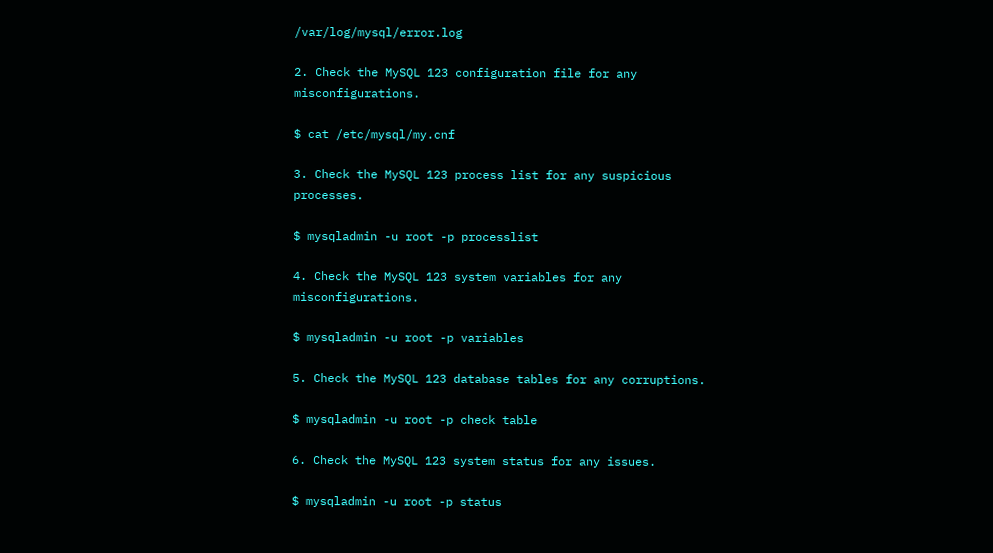/var/log/mysql/error.log

2. Check the MySQL 123 configuration file for any misconfigurations.

$ cat /etc/mysql/my.cnf

3. Check the MySQL 123 process list for any suspicious processes.

$ mysqladmin -u root -p processlist

4. Check the MySQL 123 system variables for any misconfigurations.

$ mysqladmin -u root -p variables

5. Check the MySQL 123 database tables for any corruptions.

$ mysqladmin -u root -p check table

6. Check the MySQL 123 system status for any issues.

$ mysqladmin -u root -p status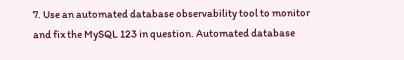7. Use an automated database observability tool to monitor and fix the MySQL 123 in question. Automated database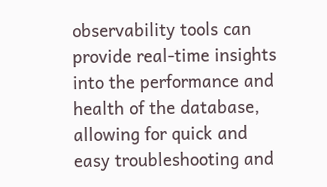observability tools can provide real-time insights into the performance and health of the database, allowing for quick and easy troubleshooting and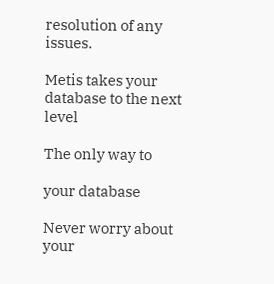resolution of any issues.

Metis takes your database to the next level

The only way to

your database

Never worry about your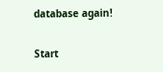database again!

Start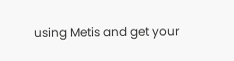using Metis and get your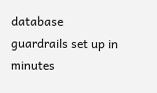database guardrails set up in minutes